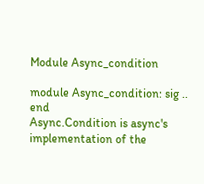Module Async_condition

module Async_condition: sig .. end
Async.Condition is async's implementation of the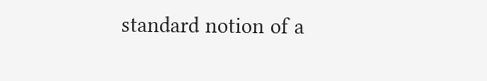standard notion of a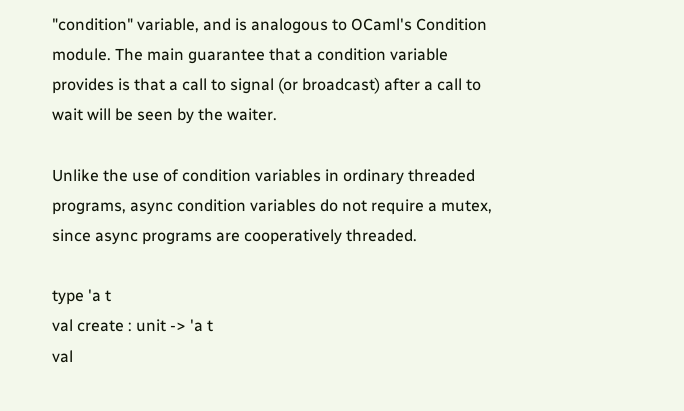"condition" variable, and is analogous to OCaml's Condition module. The main guarantee that a condition variable provides is that a call to signal (or broadcast) after a call to wait will be seen by the waiter.

Unlike the use of condition variables in ordinary threaded programs, async condition variables do not require a mutex, since async programs are cooperatively threaded.

type 'a t
val create : unit -> 'a t
val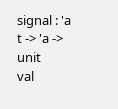signal : 'a t -> 'a -> unit
val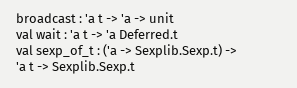broadcast : 'a t -> 'a -> unit
val wait : 'a t -> 'a Deferred.t
val sexp_of_t : ('a -> Sexplib.Sexp.t) -> 'a t -> Sexplib.Sexp.t